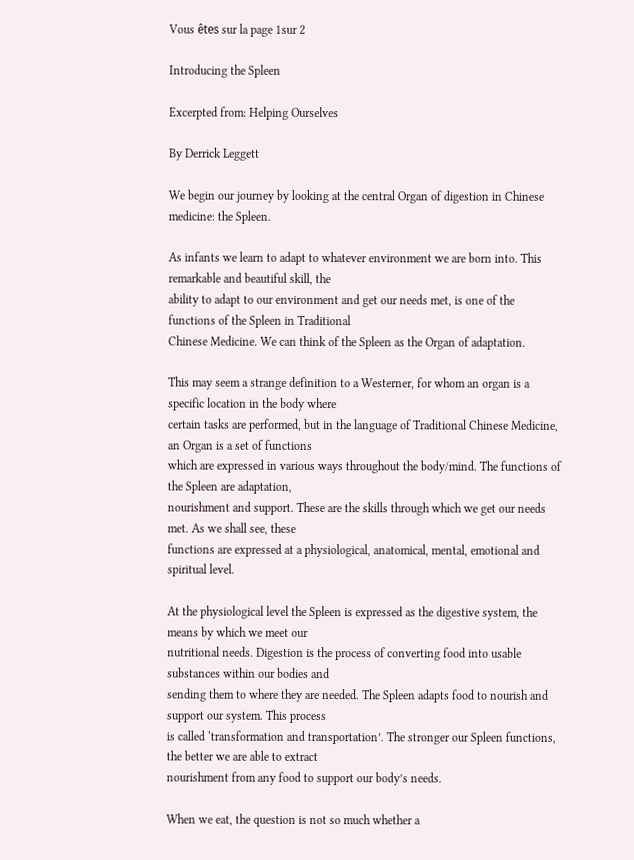Vous êtes sur la page 1sur 2

Introducing the Spleen

Excerpted from: Helping Ourselves

By Derrick Leggett

We begin our journey by looking at the central Organ of digestion in Chinese medicine: the Spleen.

As infants we learn to adapt to whatever environment we are born into. This remarkable and beautiful skill, the
ability to adapt to our environment and get our needs met, is one of the functions of the Spleen in Traditional
Chinese Medicine. We can think of the Spleen as the Organ of adaptation.

This may seem a strange definition to a Westerner, for whom an organ is a specific location in the body where
certain tasks are performed, but in the language of Traditional Chinese Medicine, an Organ is a set of functions
which are expressed in various ways throughout the body/mind. The functions of the Spleen are adaptation,
nourishment and support. These are the skills through which we get our needs met. As we shall see, these
functions are expressed at a physiological, anatomical, mental, emotional and spiritual level.

At the physiological level the Spleen is expressed as the digestive system, the means by which we meet our
nutritional needs. Digestion is the process of converting food into usable substances within our bodies and
sending them to where they are needed. The Spleen adapts food to nourish and support our system. This process
is called ‘transformation and transportation’. The stronger our Spleen functions, the better we are able to extract
nourishment from any food to support our body’s needs.

When we eat, the question is not so much whether a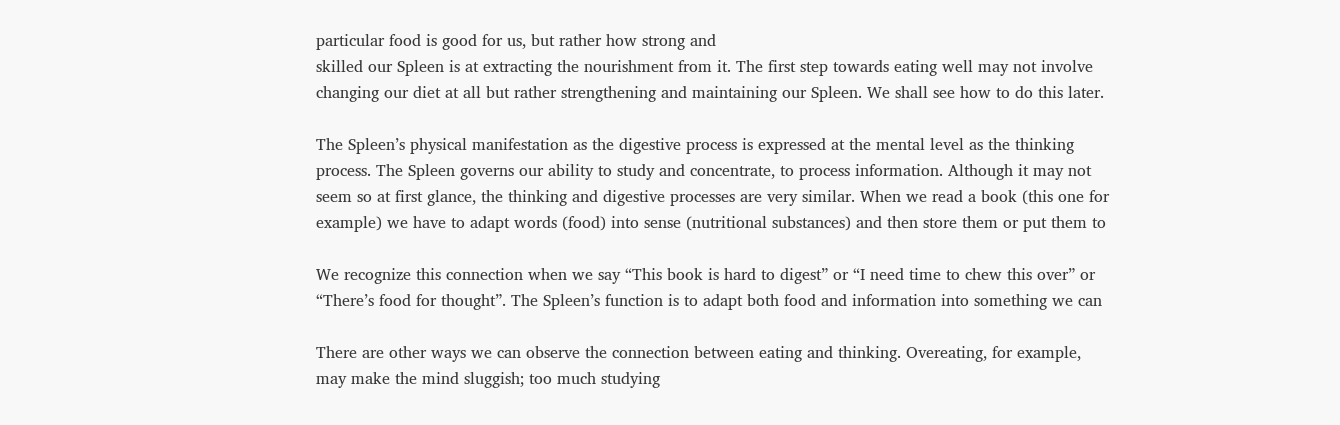particular food is good for us, but rather how strong and
skilled our Spleen is at extracting the nourishment from it. The first step towards eating well may not involve
changing our diet at all but rather strengthening and maintaining our Spleen. We shall see how to do this later.

The Spleen’s physical manifestation as the digestive process is expressed at the mental level as the thinking
process. The Spleen governs our ability to study and concentrate, to process information. Although it may not
seem so at first glance, the thinking and digestive processes are very similar. When we read a book (this one for
example) we have to adapt words (food) into sense (nutritional substances) and then store them or put them to

We recognize this connection when we say “This book is hard to digest” or “I need time to chew this over” or
“There’s food for thought”. The Spleen’s function is to adapt both food and information into something we can

There are other ways we can observe the connection between eating and thinking. Overeating, for example,
may make the mind sluggish; too much studying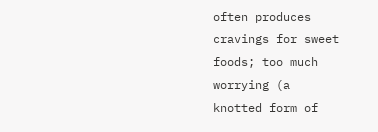often produces cravings for sweet foods; too much worrying (a
knotted form of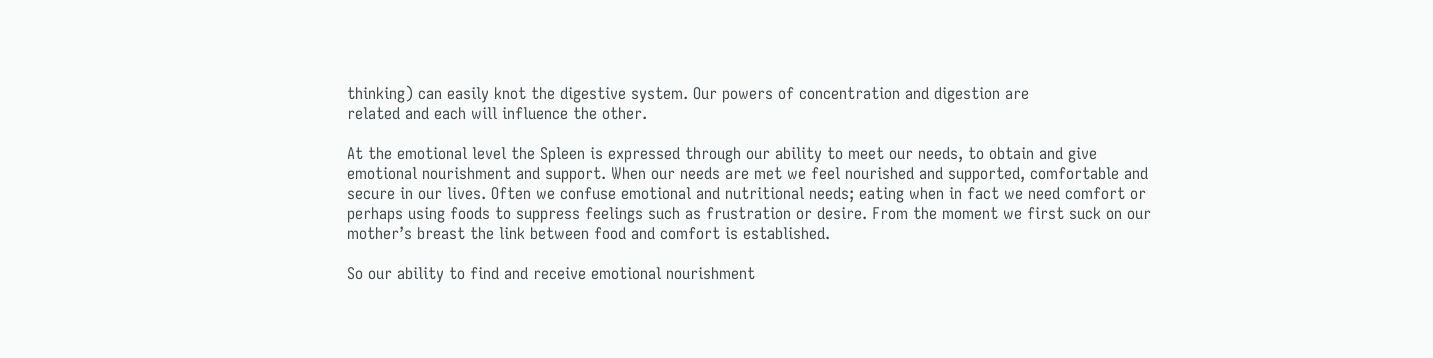thinking) can easily knot the digestive system. Our powers of concentration and digestion are
related and each will influence the other.

At the emotional level the Spleen is expressed through our ability to meet our needs, to obtain and give
emotional nourishment and support. When our needs are met we feel nourished and supported, comfortable and
secure in our lives. Often we confuse emotional and nutritional needs; eating when in fact we need comfort or
perhaps using foods to suppress feelings such as frustration or desire. From the moment we first suck on our
mother’s breast the link between food and comfort is established.

So our ability to find and receive emotional nourishment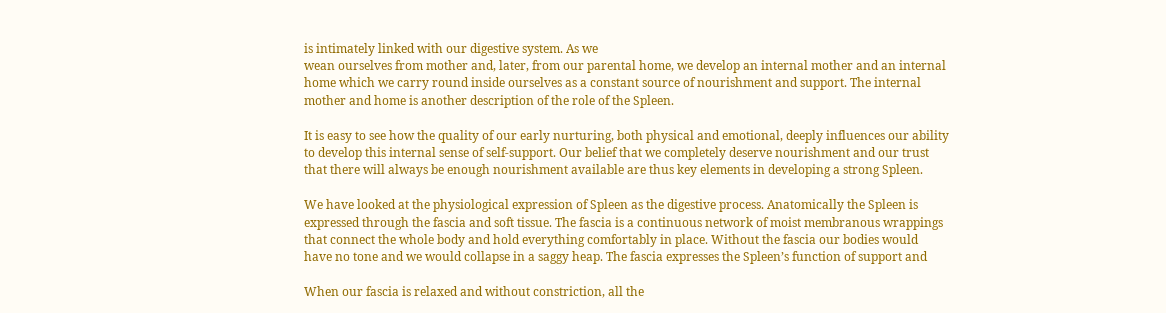is intimately linked with our digestive system. As we
wean ourselves from mother and, later, from our parental home, we develop an internal mother and an internal
home which we carry round inside ourselves as a constant source of nourishment and support. The internal
mother and home is another description of the role of the Spleen.

It is easy to see how the quality of our early nurturing, both physical and emotional, deeply influences our ability
to develop this internal sense of self-support. Our belief that we completely deserve nourishment and our trust
that there will always be enough nourishment available are thus key elements in developing a strong Spleen.

We have looked at the physiological expression of Spleen as the digestive process. Anatomically the Spleen is
expressed through the fascia and soft tissue. The fascia is a continuous network of moist membranous wrappings
that connect the whole body and hold everything comfortably in place. Without the fascia our bodies would
have no tone and we would collapse in a saggy heap. The fascia expresses the Spleen’s function of support and

When our fascia is relaxed and without constriction, all the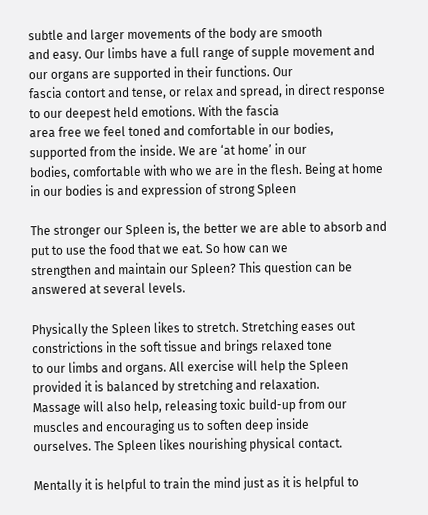subtle and larger movements of the body are smooth
and easy. Our limbs have a full range of supple movement and our organs are supported in their functions. Our
fascia contort and tense, or relax and spread, in direct response to our deepest held emotions. With the fascia
area free we feel toned and comfortable in our bodies, supported from the inside. We are ‘at home’ in our
bodies, comfortable with who we are in the flesh. Being at home in our bodies is and expression of strong Spleen

The stronger our Spleen is, the better we are able to absorb and put to use the food that we eat. So how can we
strengthen and maintain our Spleen? This question can be answered at several levels.

Physically the Spleen likes to stretch. Stretching eases out constrictions in the soft tissue and brings relaxed tone
to our limbs and organs. All exercise will help the Spleen provided it is balanced by stretching and relaxation.
Massage will also help, releasing toxic build-up from our muscles and encouraging us to soften deep inside
ourselves. The Spleen likes nourishing physical contact.

Mentally it is helpful to train the mind just as it is helpful to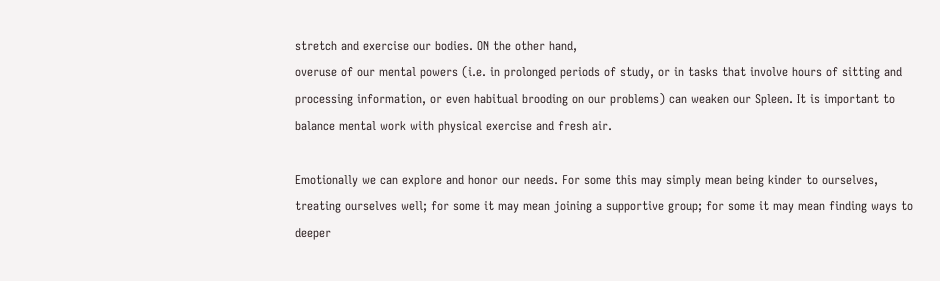stretch and exercise our bodies. ON the other hand,
overuse of our mental powers (i.e. in prolonged periods of study, or in tasks that involve hours of sitting and
processing information, or even habitual brooding on our problems) can weaken our Spleen. It is important to
balance mental work with physical exercise and fresh air.

Emotionally we can explore and honor our needs. For some this may simply mean being kinder to ourselves,
treating ourselves well; for some it may mean joining a supportive group; for some it may mean finding ways to
deeper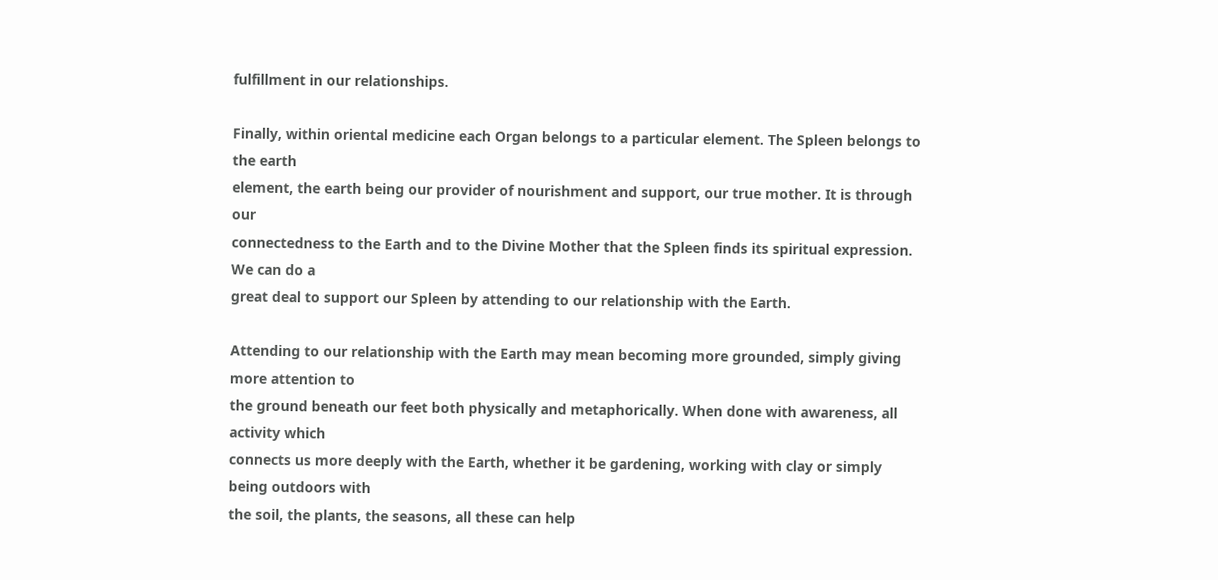fulfillment in our relationships.

Finally, within oriental medicine each Organ belongs to a particular element. The Spleen belongs to the earth
element, the earth being our provider of nourishment and support, our true mother. It is through our
connectedness to the Earth and to the Divine Mother that the Spleen finds its spiritual expression. We can do a
great deal to support our Spleen by attending to our relationship with the Earth.

Attending to our relationship with the Earth may mean becoming more grounded, simply giving more attention to
the ground beneath our feet both physically and metaphorically. When done with awareness, all activity which
connects us more deeply with the Earth, whether it be gardening, working with clay or simply being outdoors with
the soil, the plants, the seasons, all these can help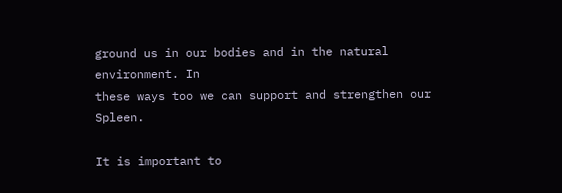ground us in our bodies and in the natural environment. In
these ways too we can support and strengthen our Spleen.

It is important to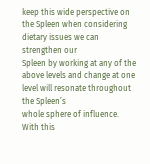keep this wide perspective on the Spleen when considering dietary issues we can strengthen our
Spleen by working at any of the above levels and change at one level will resonate throughout the Spleen’s
whole sphere of influence. With this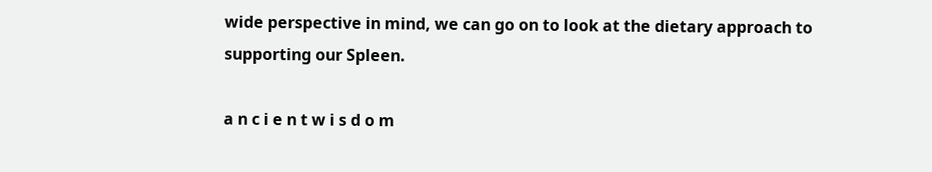wide perspective in mind, we can go on to look at the dietary approach to
supporting our Spleen.

a n c i e n t w i s d o m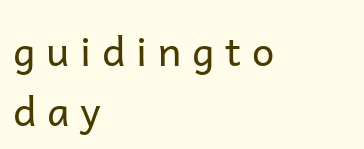g u i d i n g t o d a y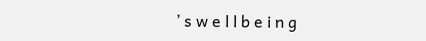’ s w e l l b e i n g